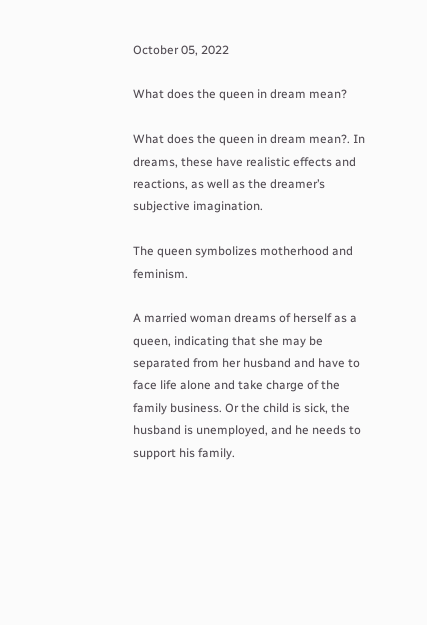October 05, 2022

What does the queen in dream mean?

What does the queen in dream mean?. In dreams, these have realistic effects and reactions, as well as the dreamer’s subjective imagination.

The queen symbolizes motherhood and feminism.

A married woman dreams of herself as a queen, indicating that she may be separated from her husband and have to face life alone and take charge of the family business. Or the child is sick, the husband is unemployed, and he needs to support his family.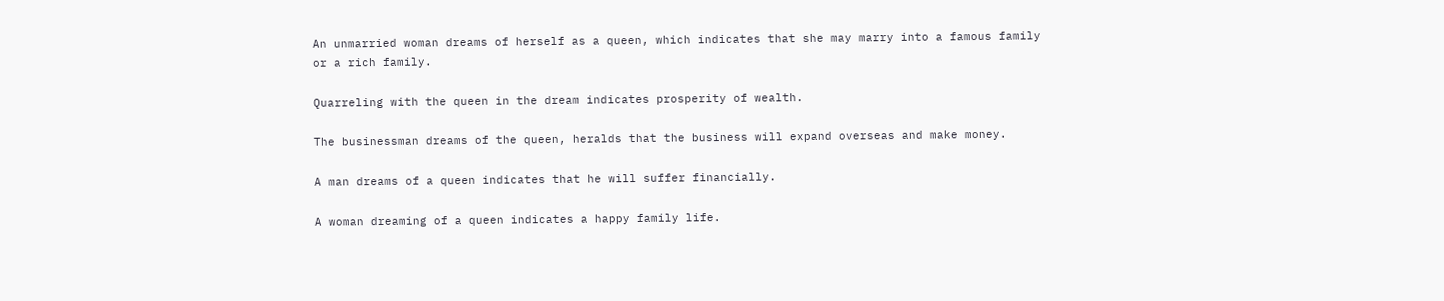An unmarried woman dreams of herself as a queen, which indicates that she may marry into a famous family or a rich family.

Quarreling with the queen in the dream indicates prosperity of wealth.

The businessman dreams of the queen, heralds that the business will expand overseas and make money.

A man dreams of a queen indicates that he will suffer financially.

A woman dreaming of a queen indicates a happy family life.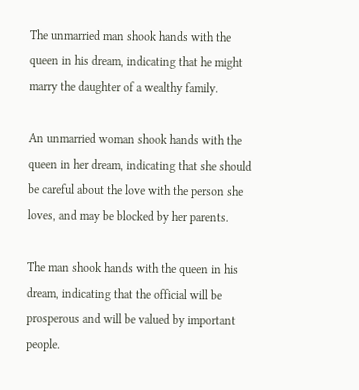The unmarried man shook hands with the queen in his dream, indicating that he might marry the daughter of a wealthy family.

An unmarried woman shook hands with the queen in her dream, indicating that she should be careful about the love with the person she loves, and may be blocked by her parents.

The man shook hands with the queen in his dream, indicating that the official will be prosperous and will be valued by important people.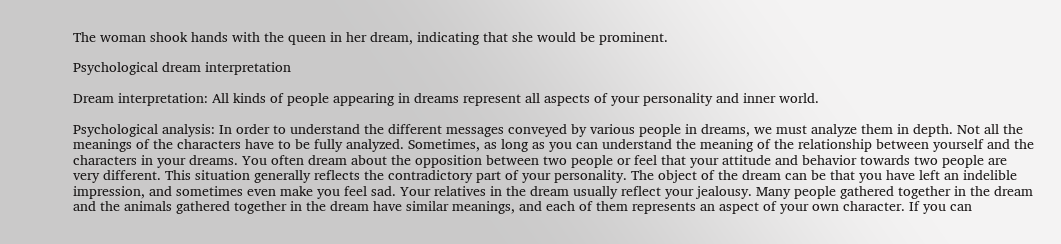The woman shook hands with the queen in her dream, indicating that she would be prominent.

Psychological dream interpretation

Dream interpretation: All kinds of people appearing in dreams represent all aspects of your personality and inner world.

Psychological analysis: In order to understand the different messages conveyed by various people in dreams, we must analyze them in depth. Not all the meanings of the characters have to be fully analyzed. Sometimes, as long as you can understand the meaning of the relationship between yourself and the characters in your dreams. You often dream about the opposition between two people or feel that your attitude and behavior towards two people are very different. This situation generally reflects the contradictory part of your personality. The object of the dream can be that you have left an indelible impression, and sometimes even make you feel sad. Your relatives in the dream usually reflect your jealousy. Many people gathered together in the dream and the animals gathered together in the dream have similar meanings, and each of them represents an aspect of your own character. If you can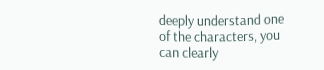deeply understand one of the characters, you can clearly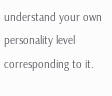understand your own personality level corresponding to it.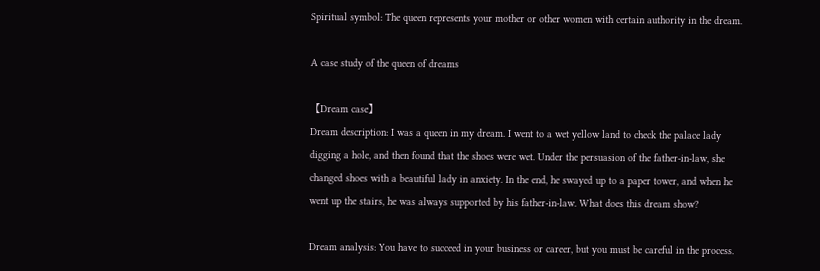Spiritual symbol: The queen represents your mother or other women with certain authority in the dream.

A case study of the queen of dreams

【Dream case】
Dream description: I was a queen in my dream. I went to a wet yellow land to check the palace lady digging a hole, and then found that the shoes were wet. Under the persuasion of the father-in-law, she changed shoes with a beautiful lady in anxiety. In the end, he swayed up to a paper tower, and when he went up the stairs, he was always supported by his father-in-law. What does this dream show?

Dream analysis: You have to succeed in your business or career, but you must be careful in the process.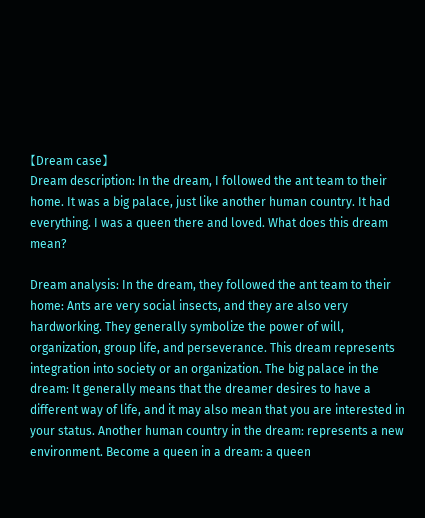【Dream case】
Dream description: In the dream, I followed the ant team to their home. It was a big palace, just like another human country. It had everything. I was a queen there and loved. What does this dream mean?

Dream analysis: In the dream, they followed the ant team to their home: Ants are very social insects, and they are also very hardworking. They generally symbolize the power of will, organization, group life, and perseverance. This dream represents integration into society or an organization. The big palace in the dream: It generally means that the dreamer desires to have a different way of life, and it may also mean that you are interested in your status. Another human country in the dream: represents a new environment. Become a queen in a dream: a queen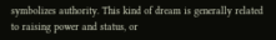symbolizes authority. This kind of dream is generally related to raising power and status, or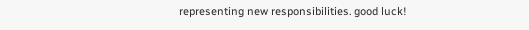representing new responsibilities. good luck!